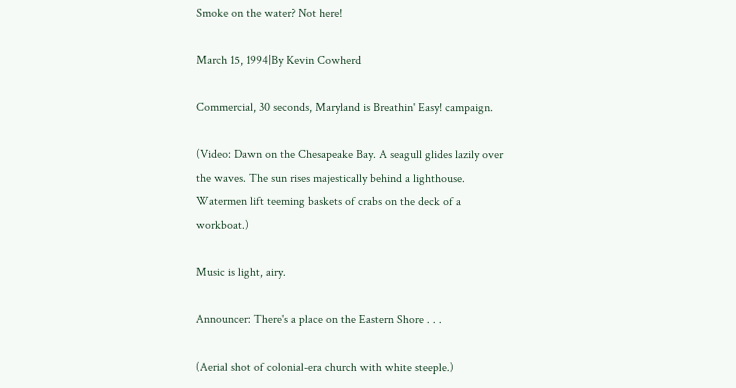Smoke on the water? Not here!

March 15, 1994|By Kevin Cowherd

Commercial, 30 seconds, Maryland is Breathin' Easy! campaign.

(Video: Dawn on the Chesapeake Bay. A seagull glides lazily over the waves. The sun rises majestically behind a lighthouse. Watermen lift teeming baskets of crabs on the deck of a workboat.)

Music is light, airy.

Announcer: There's a place on the Eastern Shore . . .

(Aerial shot of colonial-era church with white steeple.)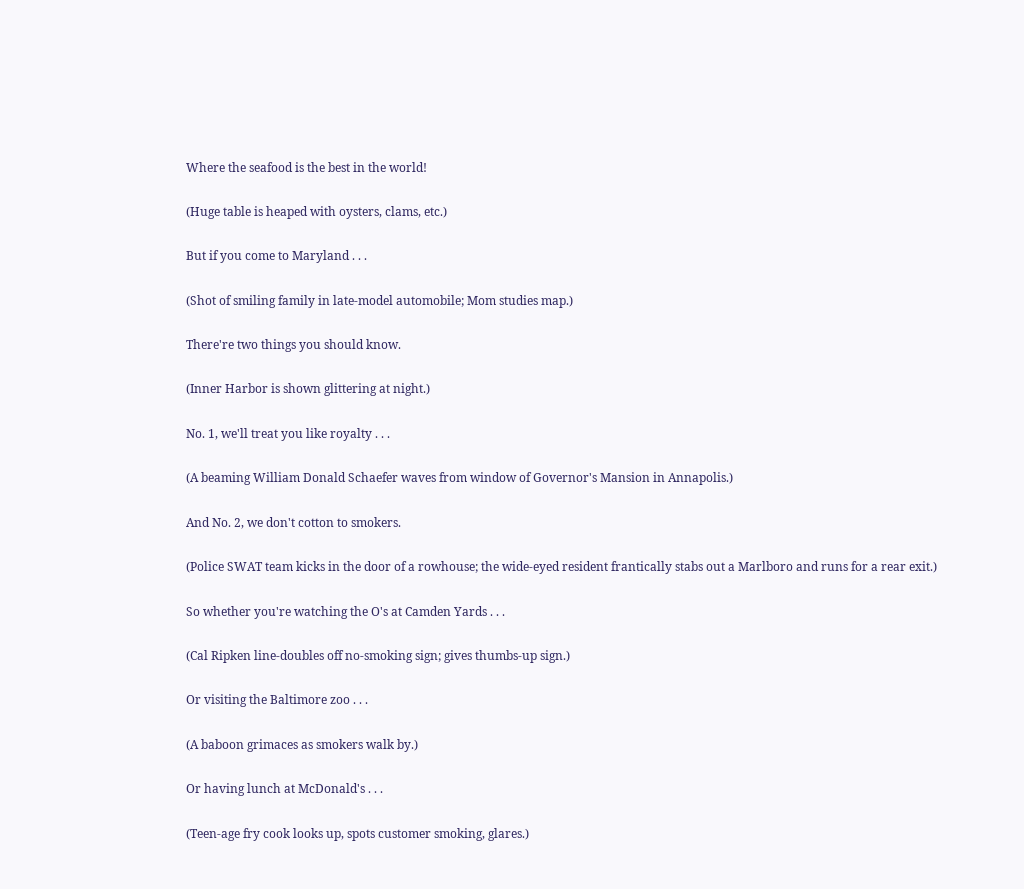Where the seafood is the best in the world!

(Huge table is heaped with oysters, clams, etc.)

But if you come to Maryland . . .

(Shot of smiling family in late-model automobile; Mom studies map.)

There're two things you should know.

(Inner Harbor is shown glittering at night.)

No. 1, we'll treat you like royalty . . .

(A beaming William Donald Schaefer waves from window of Governor's Mansion in Annapolis.)

And No. 2, we don't cotton to smokers.

(Police SWAT team kicks in the door of a rowhouse; the wide-eyed resident frantically stabs out a Marlboro and runs for a rear exit.)

So whether you're watching the O's at Camden Yards . . .

(Cal Ripken line-doubles off no-smoking sign; gives thumbs-up sign.)

Or visiting the Baltimore zoo . . .

(A baboon grimaces as smokers walk by.)

Or having lunch at McDonald's . . .

(Teen-age fry cook looks up, spots customer smoking, glares.)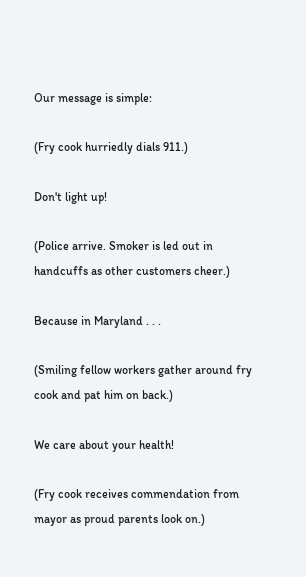Our message is simple:

(Fry cook hurriedly dials 911.)

Don't light up!

(Police arrive. Smoker is led out in handcuffs as other customers cheer.)

Because in Maryland . . .

(Smiling fellow workers gather around fry cook and pat him on back.)

We care about your health!

(Fry cook receives commendation from mayor as proud parents look on.)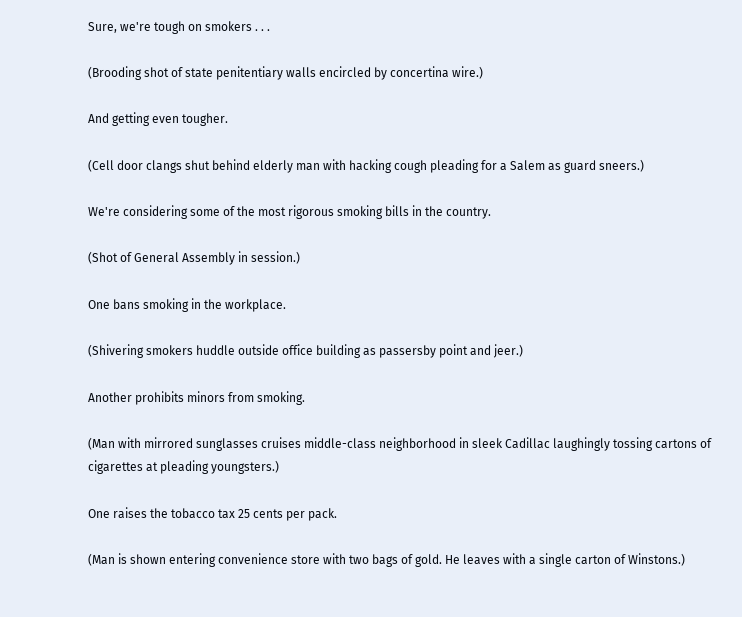Sure, we're tough on smokers . . .

(Brooding shot of state penitentiary walls encircled by concertina wire.)

And getting even tougher.

(Cell door clangs shut behind elderly man with hacking cough pleading for a Salem as guard sneers.)

We're considering some of the most rigorous smoking bills in the country.

(Shot of General Assembly in session.)

One bans smoking in the workplace.

(Shivering smokers huddle outside office building as passersby point and jeer.)

Another prohibits minors from smoking.

(Man with mirrored sunglasses cruises middle-class neighborhood in sleek Cadillac laughingly tossing cartons of cigarettes at pleading youngsters.)

One raises the tobacco tax 25 cents per pack.

(Man is shown entering convenience store with two bags of gold. He leaves with a single carton of Winstons.)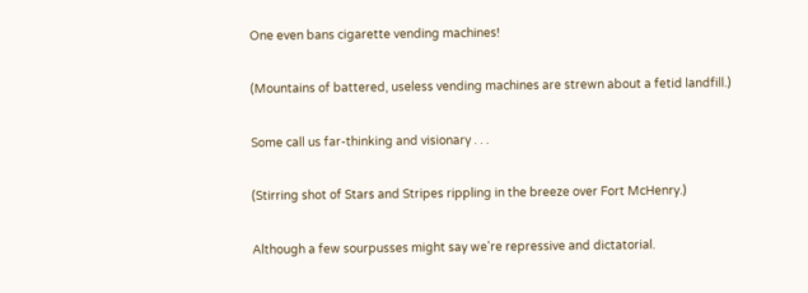One even bans cigarette vending machines!

(Mountains of battered, useless vending machines are strewn about a fetid landfill.)

Some call us far-thinking and visionary . . .

(Stirring shot of Stars and Stripes rippling in the breeze over Fort McHenry.)

Although a few sourpusses might say we're repressive and dictatorial.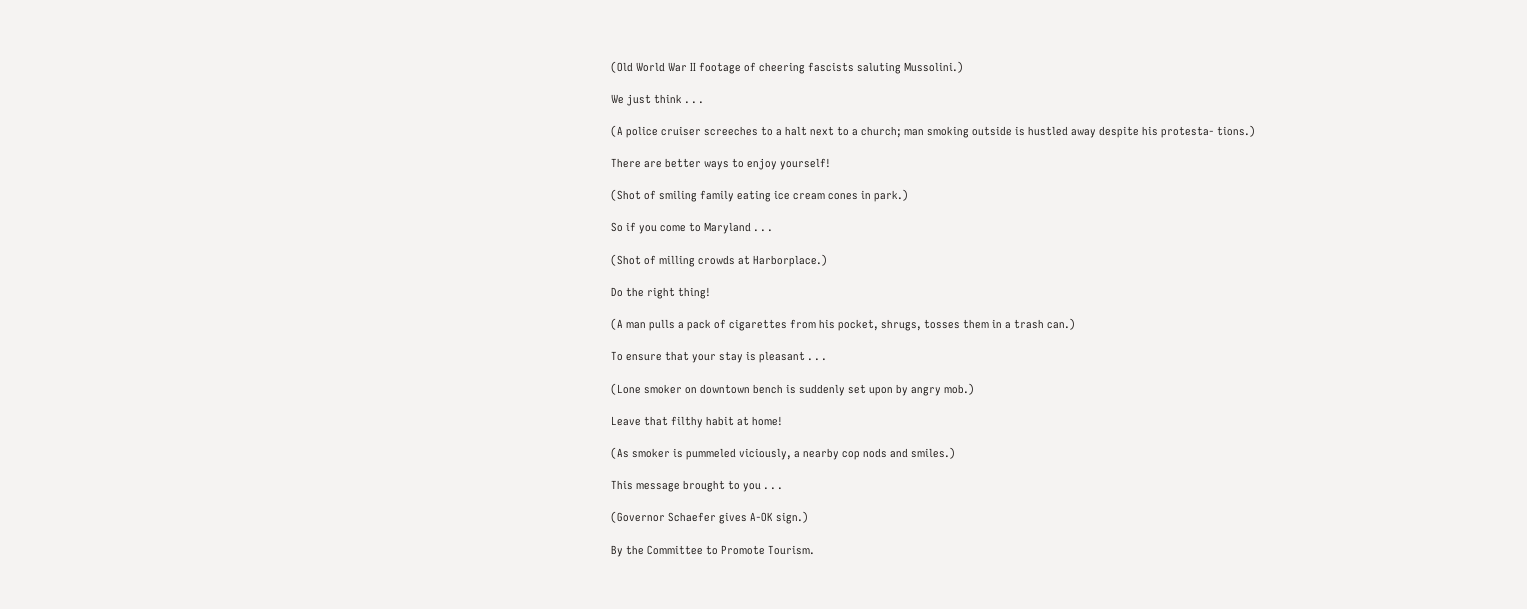(Old World War II footage of cheering fascists saluting Mussolini.)

We just think . . .

(A police cruiser screeches to a halt next to a church; man smoking outside is hustled away despite his protesta- tions.)

There are better ways to enjoy yourself!

(Shot of smiling family eating ice cream cones in park.)

So if you come to Maryland . . .

(Shot of milling crowds at Harborplace.)

Do the right thing!

(A man pulls a pack of cigarettes from his pocket, shrugs, tosses them in a trash can.)

To ensure that your stay is pleasant . . .

(Lone smoker on downtown bench is suddenly set upon by angry mob.)

Leave that filthy habit at home!

(As smoker is pummeled viciously, a nearby cop nods and smiles.)

This message brought to you . . .

(Governor Schaefer gives A-OK sign.)

By the Committee to Promote Tourism.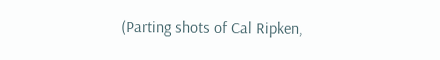(Parting shots of Cal Ripken,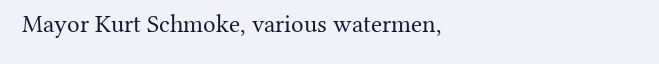Mayor Kurt Schmoke, various watermen,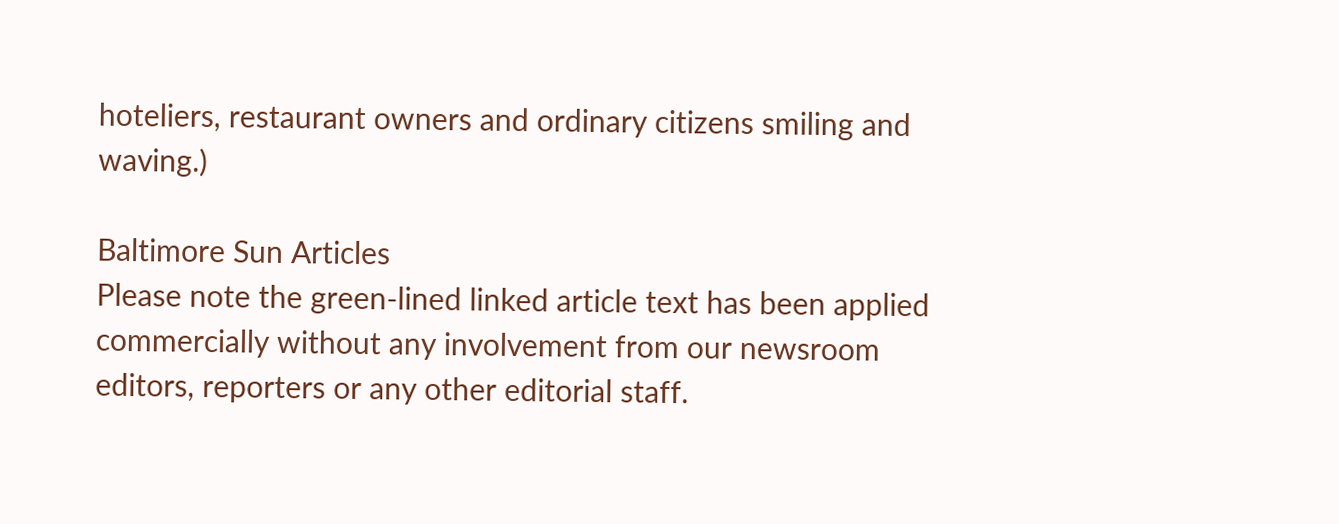hoteliers, restaurant owners and ordinary citizens smiling and waving.)

Baltimore Sun Articles
Please note the green-lined linked article text has been applied commercially without any involvement from our newsroom editors, reporters or any other editorial staff.